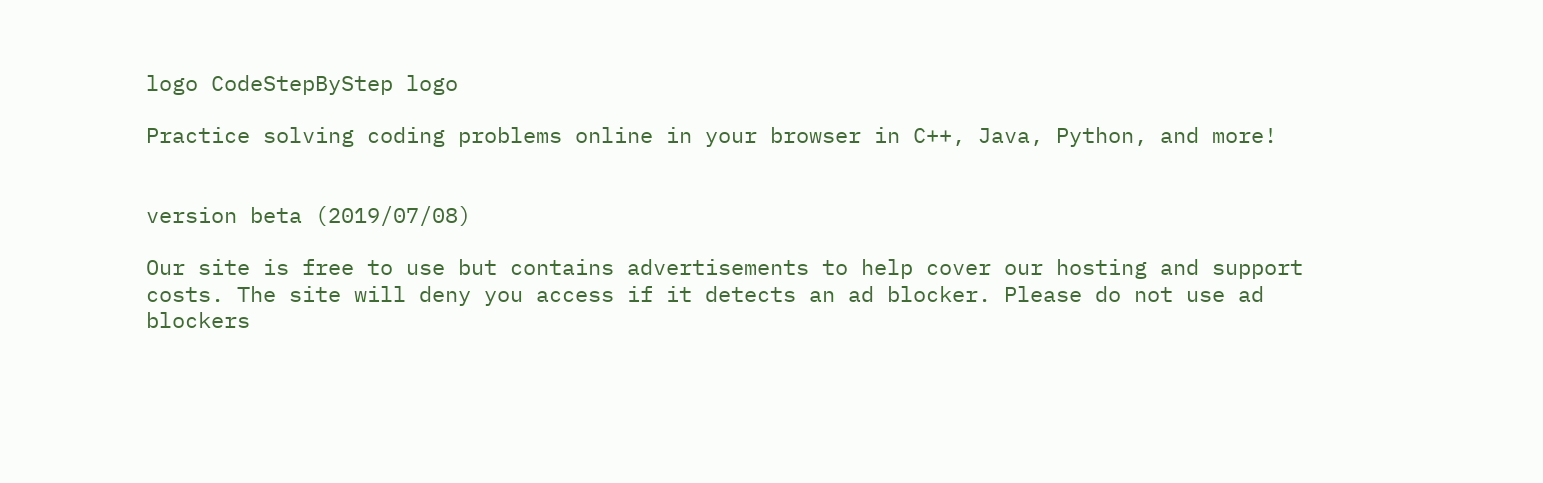logo CodeStepByStep logo

Practice solving coding problems online in your browser in C++, Java, Python, and more!


version beta (2019/07/08)

Our site is free to use but contains advertisements to help cover our hosting and support costs. The site will deny you access if it detects an ad blocker. Please do not use ad blockers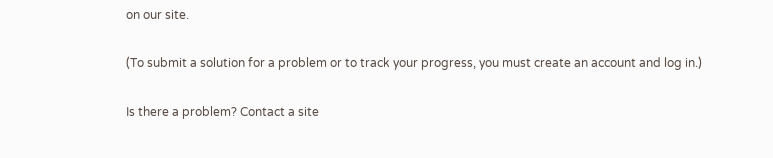on our site.

(To submit a solution for a problem or to track your progress, you must create an account and log in.)

Is there a problem? Contact a site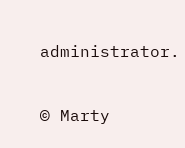administrator.

© Marty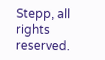Stepp, all rights reserved.